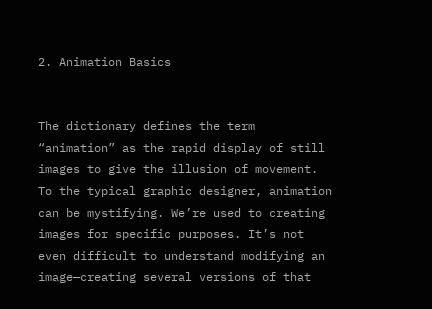2. Animation Basics


The dictionary defines the term “animation” as the rapid display of still images to give the illusion of movement. To the typical graphic designer, animation can be mystifying. We’re used to creating images for specific purposes. It’s not even difficult to understand modifying an image—creating several versions of that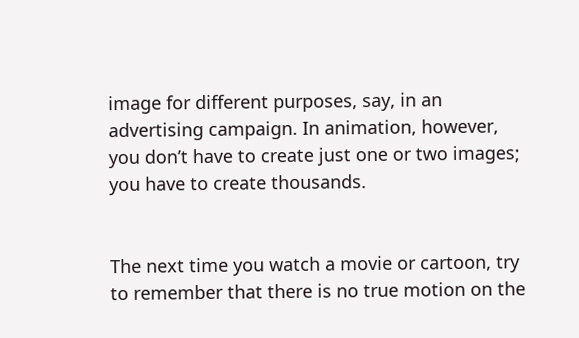image for different purposes, say, in an advertising campaign. In animation, however, you don’t have to create just one or two images; you have to create thousands.


The next time you watch a movie or cartoon, try to remember that there is no true motion on the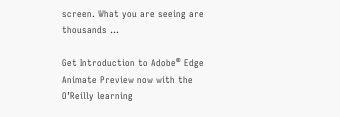screen. What you are seeing are thousands ...

Get Introduction to Adobe® Edge Animate Preview now with the O’Reilly learning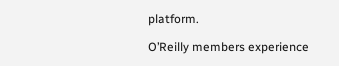platform.

O’Reilly members experience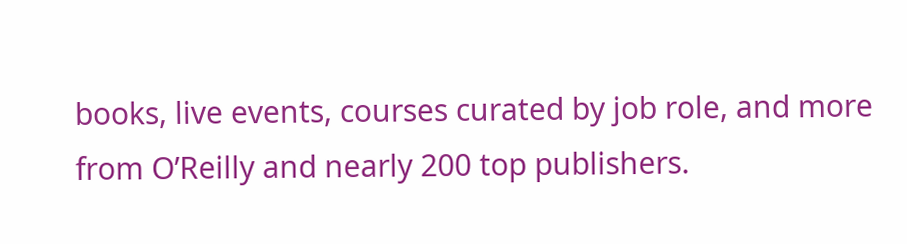books, live events, courses curated by job role, and more from O’Reilly and nearly 200 top publishers.